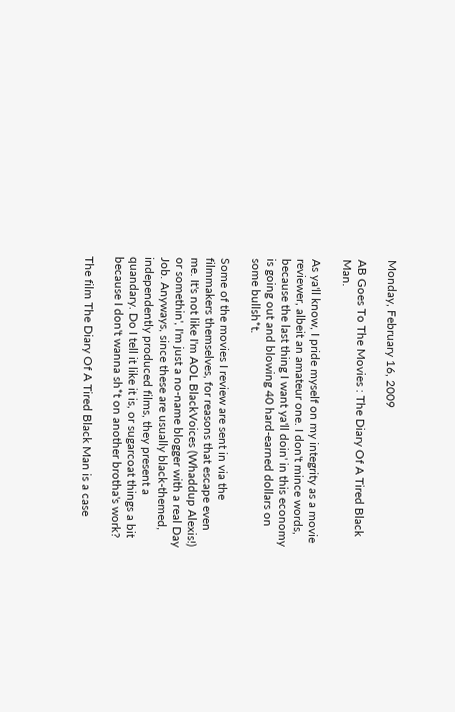Monday, February 16, 2009

AB Goes To The Movies : The Diary Of A Tired Black Man.

As ya'll know, I pride myself on my integrity as a movie reviewer, albeit an amateur one. I don't mince words, because the last thing I want ya'll doin' in this economy is going out and blowing 40 hard-earned dollars on some bullsh*t.

Some of the movies I review are sent in via the filmmakers themselves, for reasons that escape even me. It's not like I'm AOL BlackVoices (Whaddup Alexis!) or somethin', I'm just a no-name blogger with a real Day Job. Anyways, since these are usually black-themed, independently produced films, they present a quandary. Do I tell it like it is, or sugarcoat things a bit because I don't wanna sh*t on another brotha's work?

The film The Diary Of A Tired Black Man is a case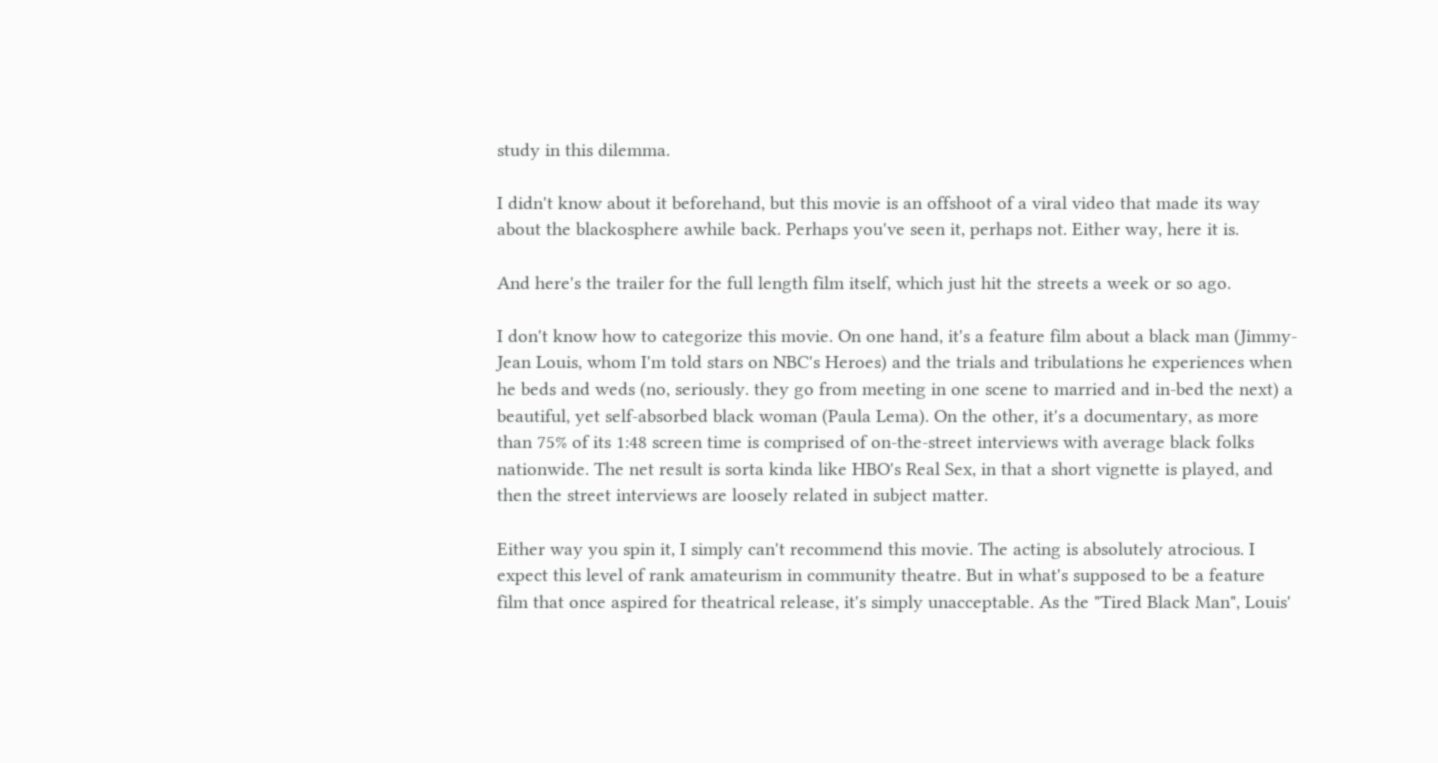study in this dilemma.

I didn't know about it beforehand, but this movie is an offshoot of a viral video that made its way about the blackosphere awhile back. Perhaps you've seen it, perhaps not. Either way, here it is.

And here's the trailer for the full length film itself, which just hit the streets a week or so ago.

I don't know how to categorize this movie. On one hand, it's a feature film about a black man (Jimmy-Jean Louis, whom I'm told stars on NBC's Heroes) and the trials and tribulations he experiences when he beds and weds (no, seriously. they go from meeting in one scene to married and in-bed the next) a beautiful, yet self-absorbed black woman (Paula Lema). On the other, it's a documentary, as more than 75% of its 1:48 screen time is comprised of on-the-street interviews with average black folks nationwide. The net result is sorta kinda like HBO's Real Sex, in that a short vignette is played, and then the street interviews are loosely related in subject matter.

Either way you spin it, I simply can't recommend this movie. The acting is absolutely atrocious. I expect this level of rank amateurism in community theatre. But in what's supposed to be a feature film that once aspired for theatrical release, it's simply unacceptable. As the "Tired Black Man", Louis'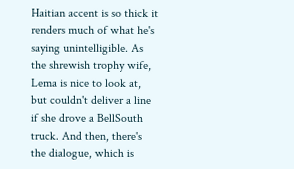Haitian accent is so thick it renders much of what he's saying unintelligible. As the shrewish trophy wife, Lema is nice to look at, but couldn't deliver a line if she drove a BellSouth truck. And then, there's the dialogue, which is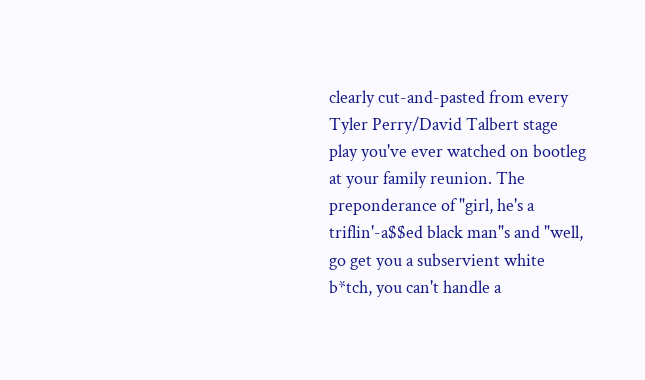clearly cut-and-pasted from every Tyler Perry/David Talbert stage play you've ever watched on bootleg at your family reunion. The preponderance of "girl, he's a triflin'-a$$ed black man"s and "well, go get you a subservient white b*tch, you can't handle a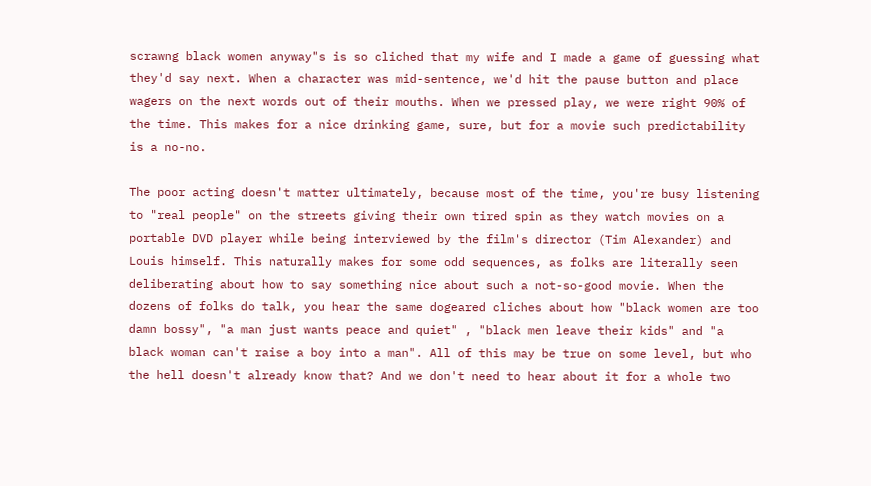scrawng black women anyway"s is so cliched that my wife and I made a game of guessing what they'd say next. When a character was mid-sentence, we'd hit the pause button and place wagers on the next words out of their mouths. When we pressed play, we were right 90% of the time. This makes for a nice drinking game, sure, but for a movie such predictability is a no-no.

The poor acting doesn't matter ultimately, because most of the time, you're busy listening to "real people" on the streets giving their own tired spin as they watch movies on a portable DVD player while being interviewed by the film's director (Tim Alexander) and Louis himself. This naturally makes for some odd sequences, as folks are literally seen deliberating about how to say something nice about such a not-so-good movie. When the dozens of folks do talk, you hear the same dogeared cliches about how "black women are too damn bossy", "a man just wants peace and quiet" , "black men leave their kids" and "a black woman can't raise a boy into a man". All of this may be true on some level, but who the hell doesn't already know that? And we don't need to hear about it for a whole two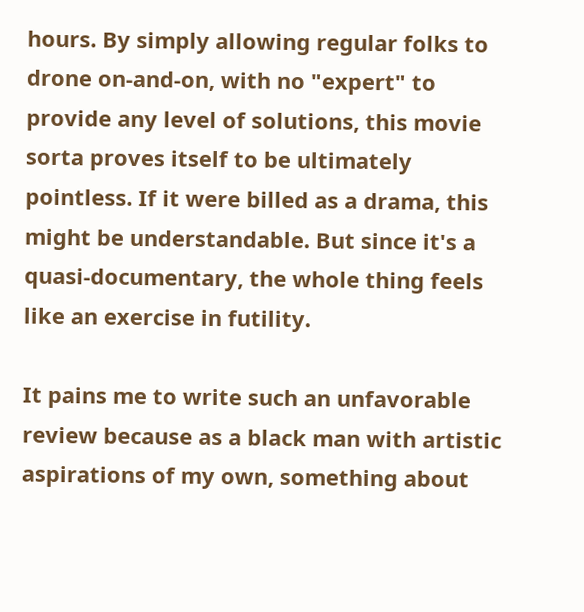hours. By simply allowing regular folks to drone on-and-on, with no "expert" to provide any level of solutions, this movie sorta proves itself to be ultimately pointless. If it were billed as a drama, this might be understandable. But since it's a quasi-documentary, the whole thing feels like an exercise in futility.

It pains me to write such an unfavorable review because as a black man with artistic aspirations of my own, something about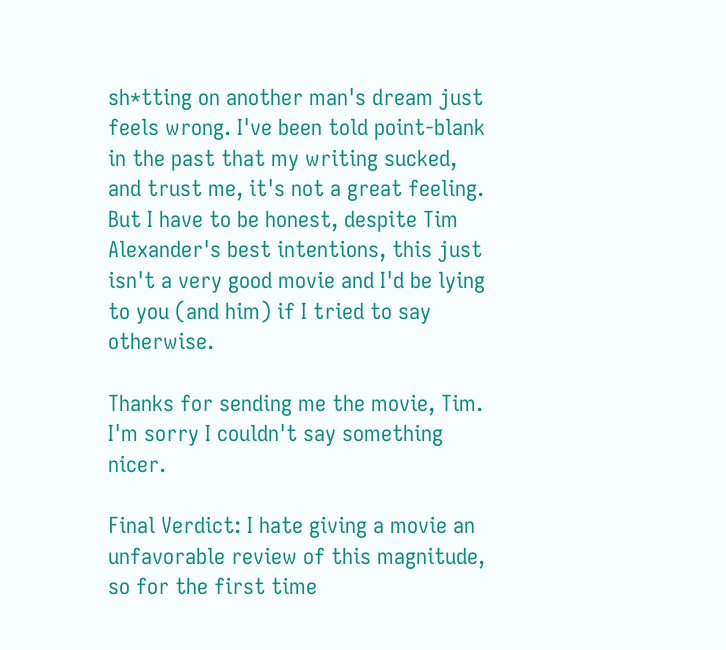sh*tting on another man's dream just feels wrong. I've been told point-blank in the past that my writing sucked, and trust me, it's not a great feeling. But I have to be honest, despite Tim Alexander's best intentions, this just isn't a very good movie and I'd be lying to you (and him) if I tried to say otherwise.

Thanks for sending me the movie, Tim. I'm sorry I couldn't say something nicer.

Final Verdict: I hate giving a movie an unfavorable review of this magnitude, so for the first time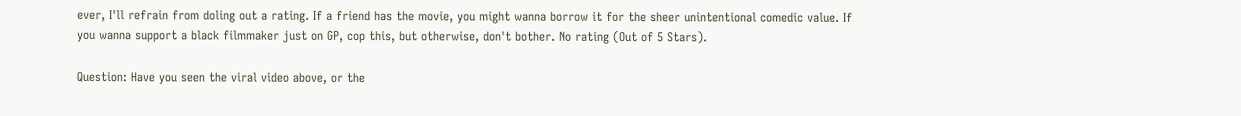ever, I'll refrain from doling out a rating. If a friend has the movie, you might wanna borrow it for the sheer unintentional comedic value. If you wanna support a black filmmaker just on GP, cop this, but otherwise, don't bother. No rating (Out of 5 Stars).

Question: Have you seen the viral video above, or the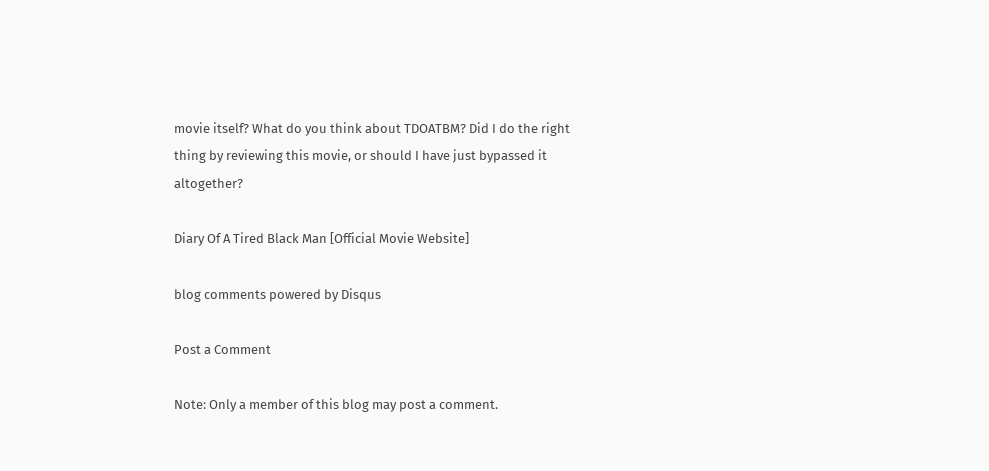movie itself? What do you think about TDOATBM? Did I do the right thing by reviewing this movie, or should I have just bypassed it altogether?

Diary Of A Tired Black Man [Official Movie Website]

blog comments powered by Disqus

Post a Comment

Note: Only a member of this blog may post a comment.